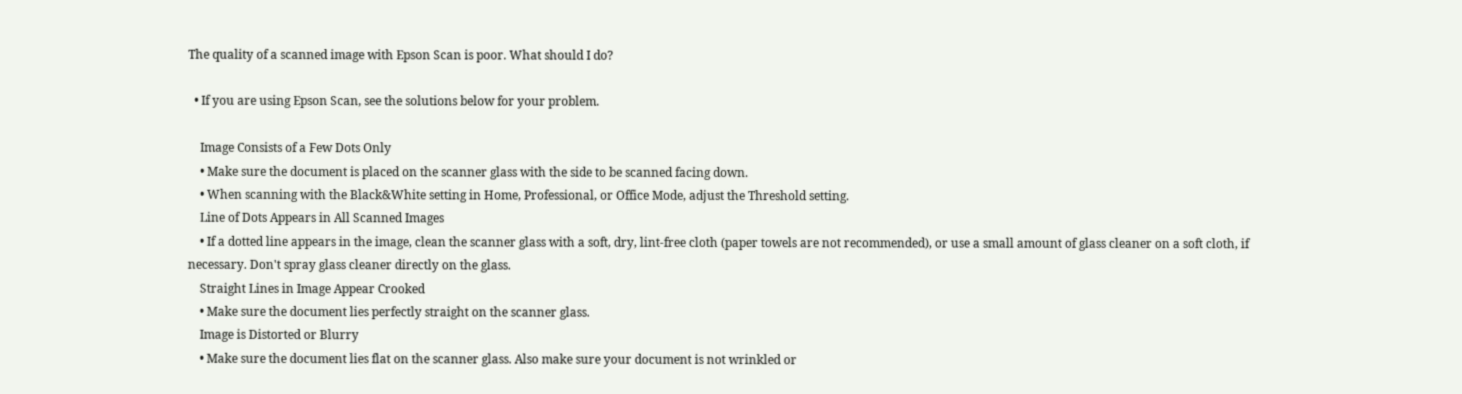The quality of a scanned image with Epson Scan is poor. What should I do?

  • If you are using Epson Scan, see the solutions below for your problem.

    Image Consists of a Few Dots Only
    • Make sure the document is placed on the scanner glass with the side to be scanned facing down.
    • When scanning with the Black&White setting in Home, Professional, or Office Mode, adjust the Threshold setting.
    Line of Dots Appears in All Scanned Images
    • If a dotted line appears in the image, clean the scanner glass with a soft, dry, lint-free cloth (paper towels are not recommended), or use a small amount of glass cleaner on a soft cloth, if necessary. Don't spray glass cleaner directly on the glass.
    Straight Lines in Image Appear Crooked
    • Make sure the document lies perfectly straight on the scanner glass.
    Image is Distorted or Blurry
    • Make sure the document lies flat on the scanner glass. Also make sure your document is not wrinkled or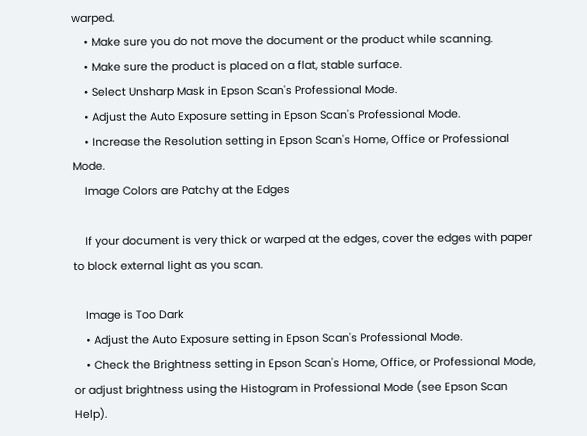warped.
    • Make sure you do not move the document or the product while scanning.
    • Make sure the product is placed on a flat, stable surface.
    • Select Unsharp Mask in Epson Scan's Professional Mode.
    • Adjust the Auto Exposure setting in Epson Scan's Professional Mode.
    • Increase the Resolution setting in Epson Scan's Home, Office or Professional Mode.
    Image Colors are Patchy at the Edges

    If your document is very thick or warped at the edges, cover the edges with paper to block external light as you scan.

    Image is Too Dark
    • Adjust the Auto Exposure setting in Epson Scan's Professional Mode.
    • Check the Brightness setting in Epson Scan's Home, Office, or Professional Mode, or adjust brightness using the Histogram in Professional Mode (see Epson Scan Help).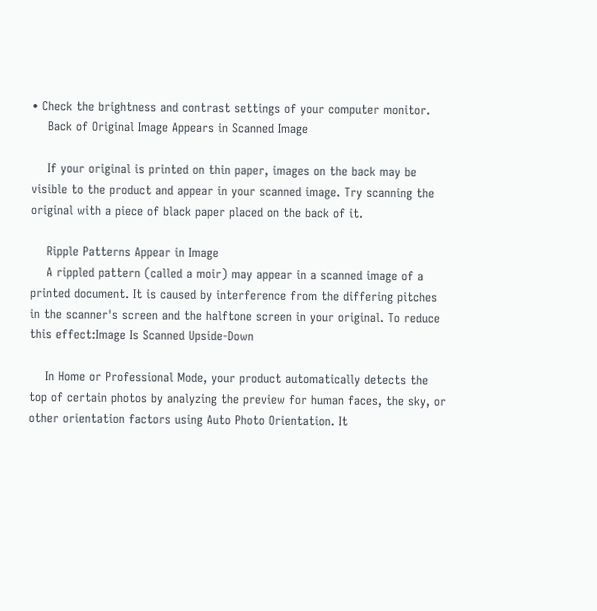• Check the brightness and contrast settings of your computer monitor.
    Back of Original Image Appears in Scanned Image

    If your original is printed on thin paper, images on the back may be visible to the product and appear in your scanned image. Try scanning the original with a piece of black paper placed on the back of it.

    Ripple Patterns Appear in Image
    A rippled pattern (called a moir) may appear in a scanned image of a printed document. It is caused by interference from the differing pitches in the scanner's screen and the halftone screen in your original. To reduce this effect:Image Is Scanned Upside-Down

    In Home or Professional Mode, your product automatically detects the top of certain photos by analyzing the preview for human faces, the sky, or other orientation factors using Auto Photo Orientation. It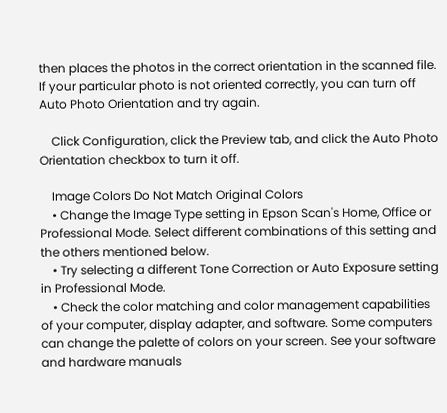then places the photos in the correct orientation in the scanned file. If your particular photo is not oriented correctly, you can turn off Auto Photo Orientation and try again.

    Click Configuration, click the Preview tab, and click the Auto Photo Orientation checkbox to turn it off.

    Image Colors Do Not Match Original Colors
    • Change the Image Type setting in Epson Scan's Home, Office or Professional Mode. Select different combinations of this setting and the others mentioned below.
    • Try selecting a different Tone Correction or Auto Exposure setting in Professional Mode.
    • Check the color matching and color management capabilities of your computer, display adapter, and software. Some computers can change the palette of colors on your screen. See your software and hardware manuals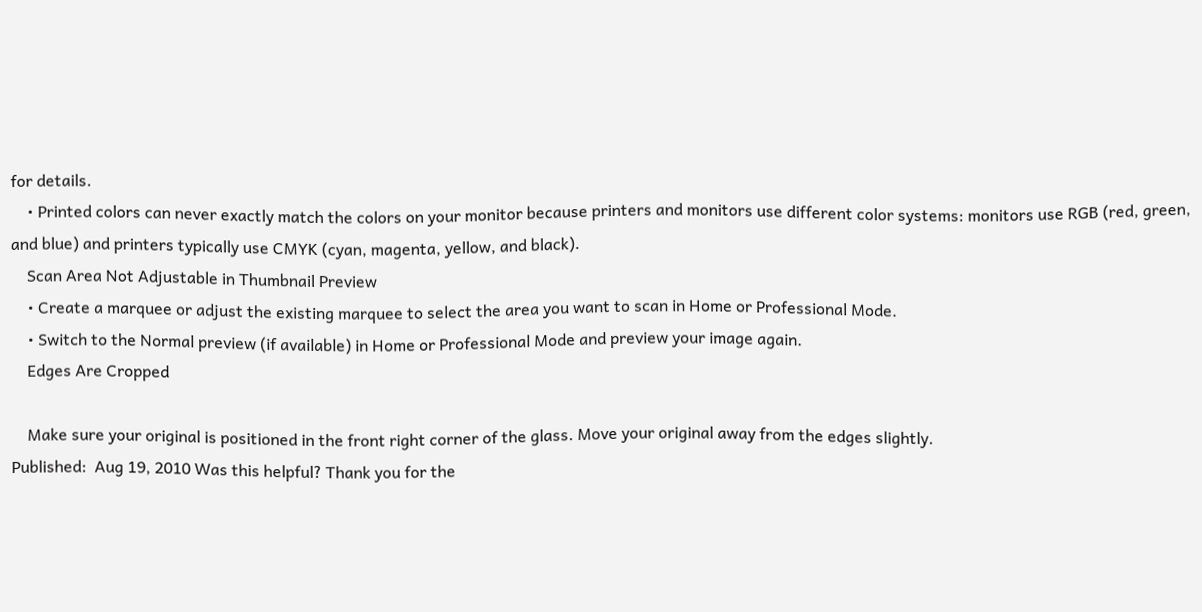for details.
    • Printed colors can never exactly match the colors on your monitor because printers and monitors use different color systems: monitors use RGB (red, green, and blue) and printers typically use CMYK (cyan, magenta, yellow, and black).
    Scan Area Not Adjustable in Thumbnail Preview
    • Create a marquee or adjust the existing marquee to select the area you want to scan in Home or Professional Mode.
    • Switch to the Normal preview (if available) in Home or Professional Mode and preview your image again.
    Edges Are Cropped

    Make sure your original is positioned in the front right corner of the glass. Move your original away from the edges slightly.
Published:  Aug 19, 2010 Was this helpful? Thank you for the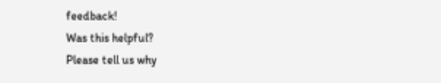feedback!
Was this helpful?
Please tell us why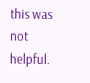this was not helpful.